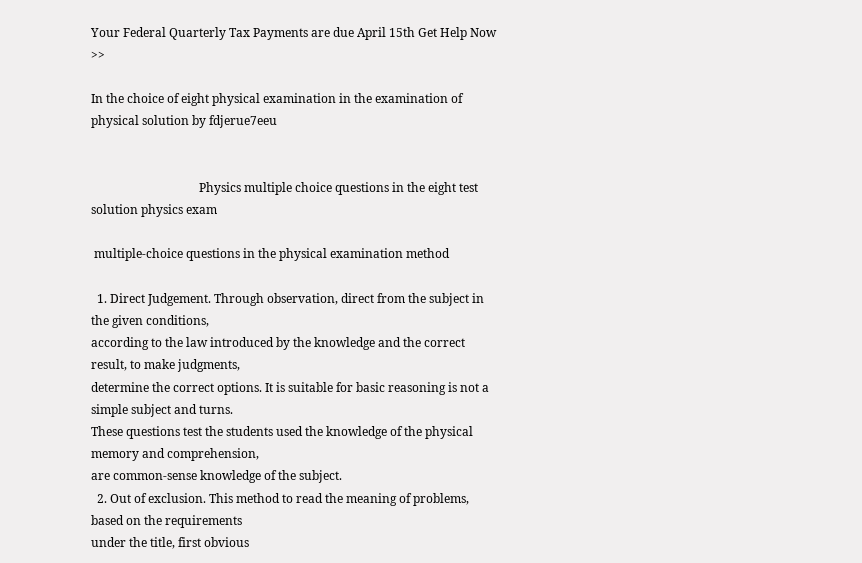Your Federal Quarterly Tax Payments are due April 15th Get Help Now >>

In the choice of eight physical examination in the examination of physical solution by fdjerue7eeu


                                    Physics multiple choice questions in the eight test solution physics exam

 multiple-choice questions in the physical examination method

  1. Direct Judgement. Through observation, direct from the subject in the given conditions,
according to the law introduced by the knowledge and the correct result, to make judgments,
determine the correct options. It is suitable for basic reasoning is not a simple subject and turns.
These questions test the students used the knowledge of the physical memory and comprehension,
are common-sense knowledge of the subject.
  2. Out of exclusion. This method to read the meaning of problems, based on the requirements
under the title, first obvious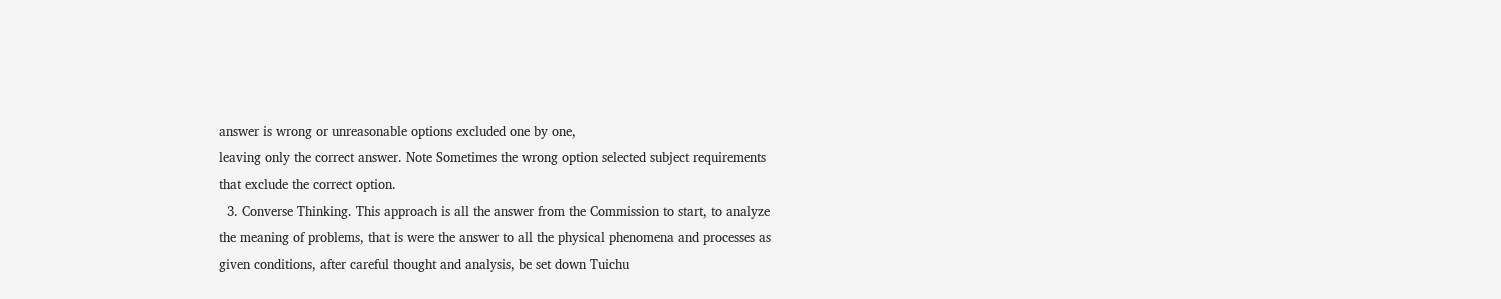answer is wrong or unreasonable options excluded one by one,
leaving only the correct answer. Note Sometimes the wrong option selected subject requirements
that exclude the correct option.
  3. Converse Thinking. This approach is all the answer from the Commission to start, to analyze
the meaning of problems, that is were the answer to all the physical phenomena and processes as
given conditions, after careful thought and analysis, be set down Tuichu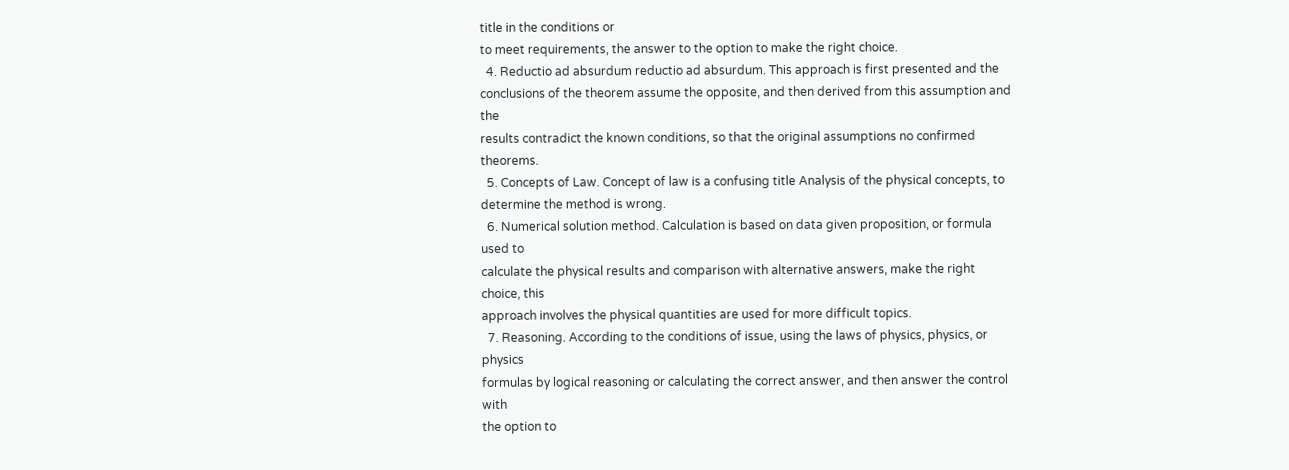title in the conditions or
to meet requirements, the answer to the option to make the right choice.
  4. Reductio ad absurdum reductio ad absurdum. This approach is first presented and the
conclusions of the theorem assume the opposite, and then derived from this assumption and the
results contradict the known conditions, so that the original assumptions no confirmed theorems.
  5. Concepts of Law. Concept of law is a confusing title Analysis of the physical concepts, to
determine the method is wrong.
  6. Numerical solution method. Calculation is based on data given proposition, or formula used to
calculate the physical results and comparison with alternative answers, make the right choice, this
approach involves the physical quantities are used for more difficult topics.
  7. Reasoning. According to the conditions of issue, using the laws of physics, physics, or physics
formulas by logical reasoning or calculating the correct answer, and then answer the control with
the option to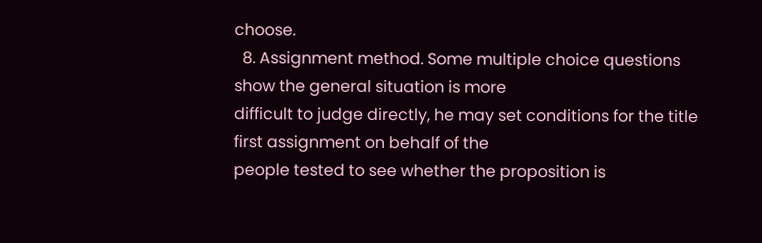choose.
  8. Assignment method. Some multiple choice questions show the general situation is more
difficult to judge directly, he may set conditions for the title first assignment on behalf of the
people tested to see whether the proposition is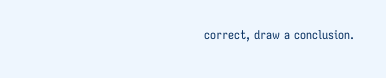correct, draw a conclusion.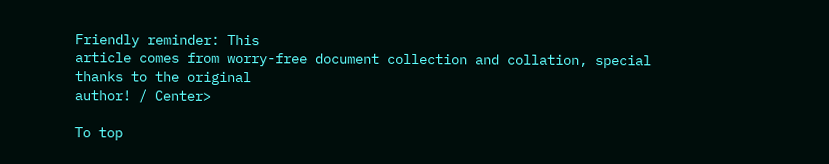Friendly reminder: This
article comes from worry-free document collection and collation, special thanks to the original
author! / Center>

To top